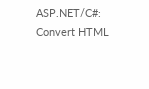ASP.NET/C#: Convert HTML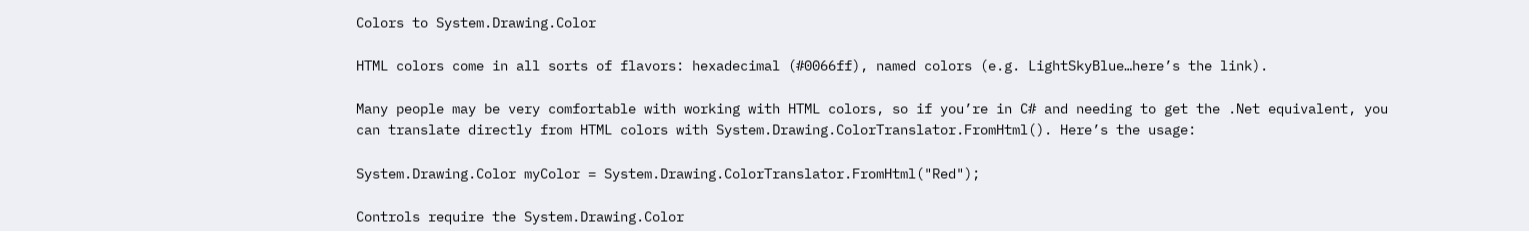Colors to System.Drawing.Color

HTML colors come in all sorts of flavors: hexadecimal (#0066ff), named colors (e.g. LightSkyBlue…here’s the link).

Many people may be very comfortable with working with HTML colors, so if you’re in C# and needing to get the .Net equivalent, you can translate directly from HTML colors with System.Drawing.ColorTranslator.FromHtml(). Here’s the usage:

System.Drawing.Color myColor = System.Drawing.ColorTranslator.FromHtml("Red");

Controls require the System.Drawing.Color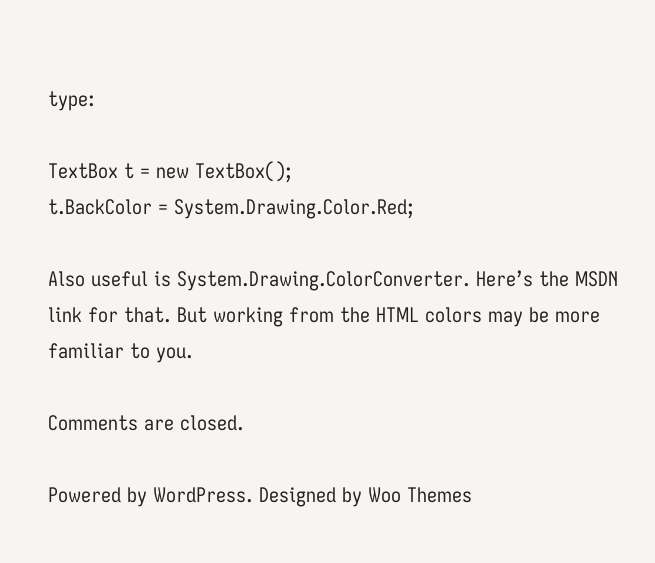type:

TextBox t = new TextBox();
t.BackColor = System.Drawing.Color.Red;

Also useful is System.Drawing.ColorConverter. Here’s the MSDN link for that. But working from the HTML colors may be more familiar to you.

Comments are closed.

Powered by WordPress. Designed by Woo Themes